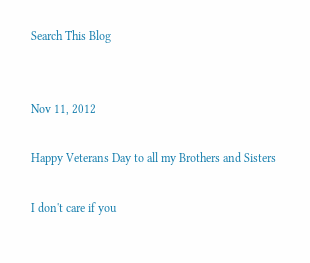Search This Blog


Nov 11, 2012

Happy Veterans Day to all my Brothers and Sisters

I don't care if you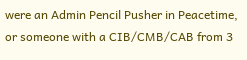were an Admin Pencil Pusher in Peacetime, or someone with a CIB/CMB/CAB from 3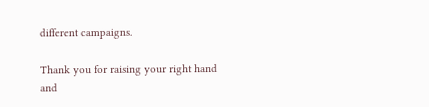different campaigns.

Thank you for raising your right hand and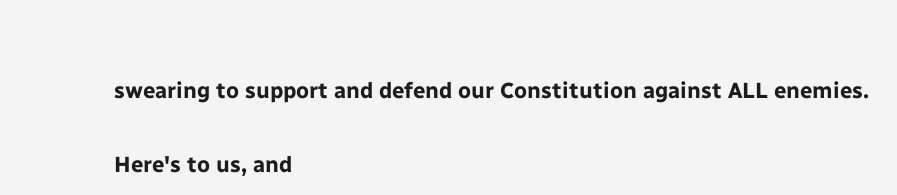swearing to support and defend our Constitution against ALL enemies.

Here's to us, and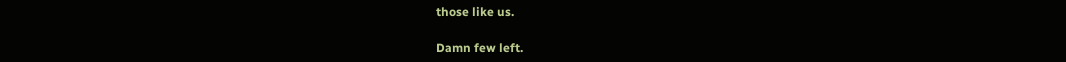those like us.

Damn few left.